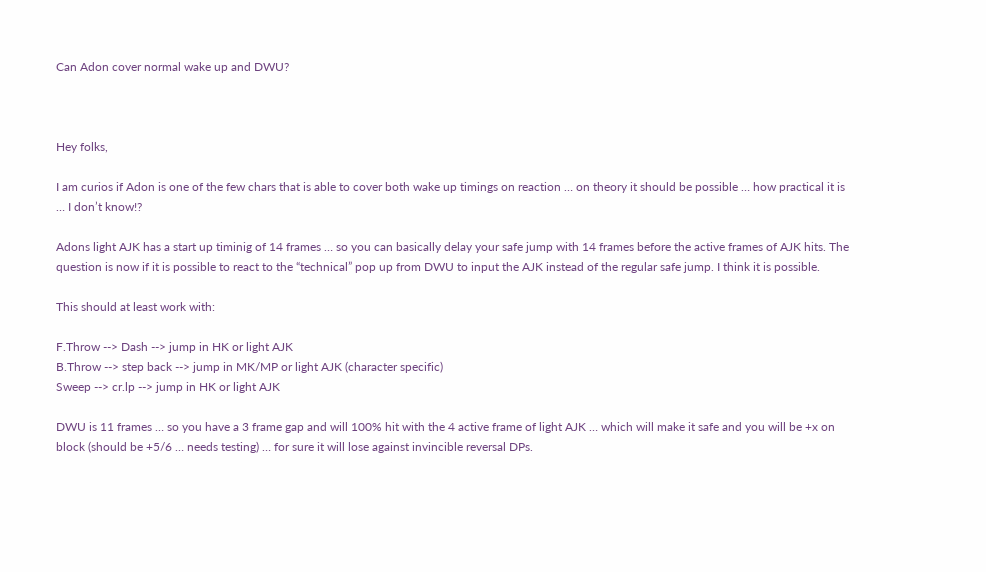Can Adon cover normal wake up and DWU?



Hey folks,

I am curios if Adon is one of the few chars that is able to cover both wake up timings on reaction … on theory it should be possible … how practical it is … I don’t know!?

Adons light AJK has a start up timinig of 14 frames … so you can basically delay your safe jump with 14 frames before the active frames of AJK hits. The question is now if it is possible to react to the “technical” pop up from DWU to input the AJK instead of the regular safe jump. I think it is possible.

This should at least work with:

F.Throw --> Dash --> jump in HK or light AJK
B.Throw --> step back --> jump in MK/MP or light AJK (character specific)
Sweep --> cr.lp --> jump in HK or light AJK

DWU is 11 frames … so you have a 3 frame gap and will 100% hit with the 4 active frame of light AJK … which will make it safe and you will be +x on block (should be +5/6 … needs testing) … for sure it will lose against invincible reversal DPs.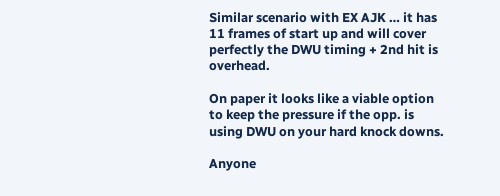Similar scenario with EX AJK … it has 11 frames of start up and will cover perfectly the DWU timing + 2nd hit is overhead.

On paper it looks like a viable option to keep the pressure if the opp. is using DWU on your hard knock downs.

Anyone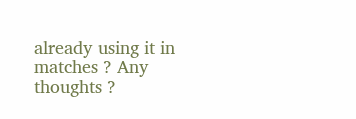already using it in matches ? Any thoughts ?